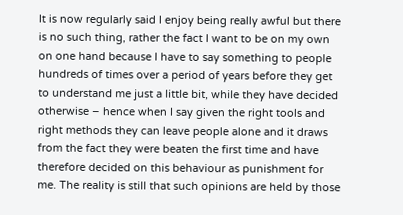It is now regularly said I enjoy being really awful but there is no such thing, rather the fact I want to be on my own on one hand because I have to say something to people hundreds of times over a period of years before they get to understand me just a little bit, while they have decided otherwise – hence when I say given the right tools and right methods they can leave people alone and it draws from the fact they were beaten the first time and have therefore decided on this behaviour as punishment for me. The reality is still that such opinions are held by those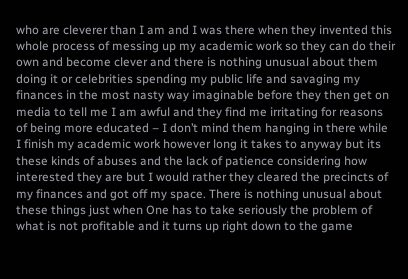who are cleverer than I am and I was there when they invented this whole process of messing up my academic work so they can do their own and become clever and there is nothing unusual about them doing it or celebrities spending my public life and savaging my finances in the most nasty way imaginable before they then get on media to tell me I am awful and they find me irritating for reasons of being more educated – I don’t mind them hanging in there while I finish my academic work however long it takes to anyway but its these kinds of abuses and the lack of patience considering how interested they are but I would rather they cleared the precincts of my finances and got off my space. There is nothing unusual about these things just when One has to take seriously the problem of what is not profitable and it turns up right down to the game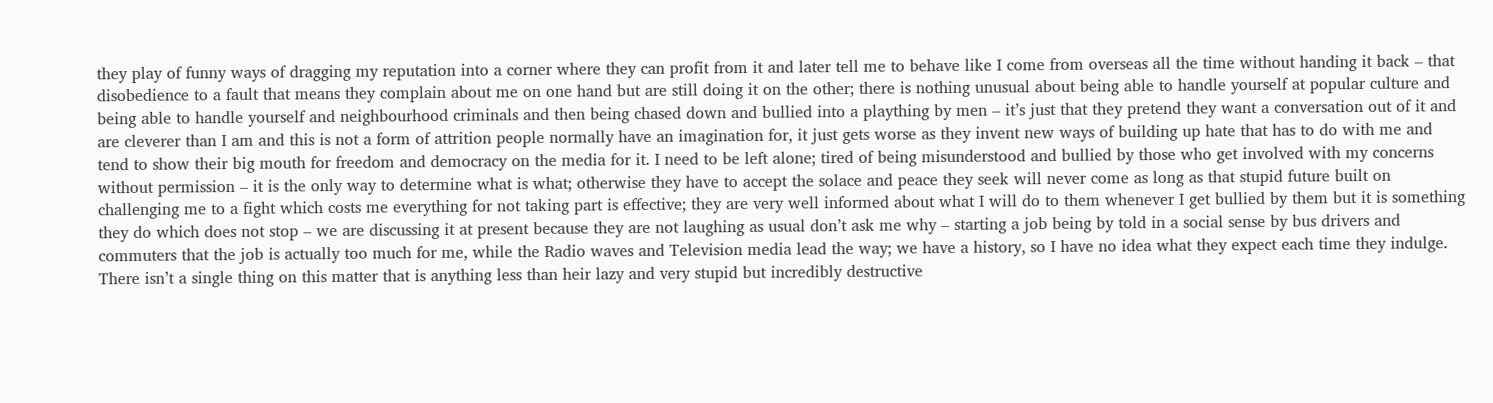they play of funny ways of dragging my reputation into a corner where they can profit from it and later tell me to behave like I come from overseas all the time without handing it back – that disobedience to a fault that means they complain about me on one hand but are still doing it on the other; there is nothing unusual about being able to handle yourself at popular culture and being able to handle yourself and neighbourhood criminals and then being chased down and bullied into a plaything by men – it’s just that they pretend they want a conversation out of it and are cleverer than I am and this is not a form of attrition people normally have an imagination for, it just gets worse as they invent new ways of building up hate that has to do with me and tend to show their big mouth for freedom and democracy on the media for it. I need to be left alone; tired of being misunderstood and bullied by those who get involved with my concerns without permission – it is the only way to determine what is what; otherwise they have to accept the solace and peace they seek will never come as long as that stupid future built on challenging me to a fight which costs me everything for not taking part is effective; they are very well informed about what I will do to them whenever I get bullied by them but it is something they do which does not stop – we are discussing it at present because they are not laughing as usual don’t ask me why – starting a job being by told in a social sense by bus drivers and commuters that the job is actually too much for me, while the Radio waves and Television media lead the way; we have a history, so I have no idea what they expect each time they indulge. There isn’t a single thing on this matter that is anything less than heir lazy and very stupid but incredibly destructive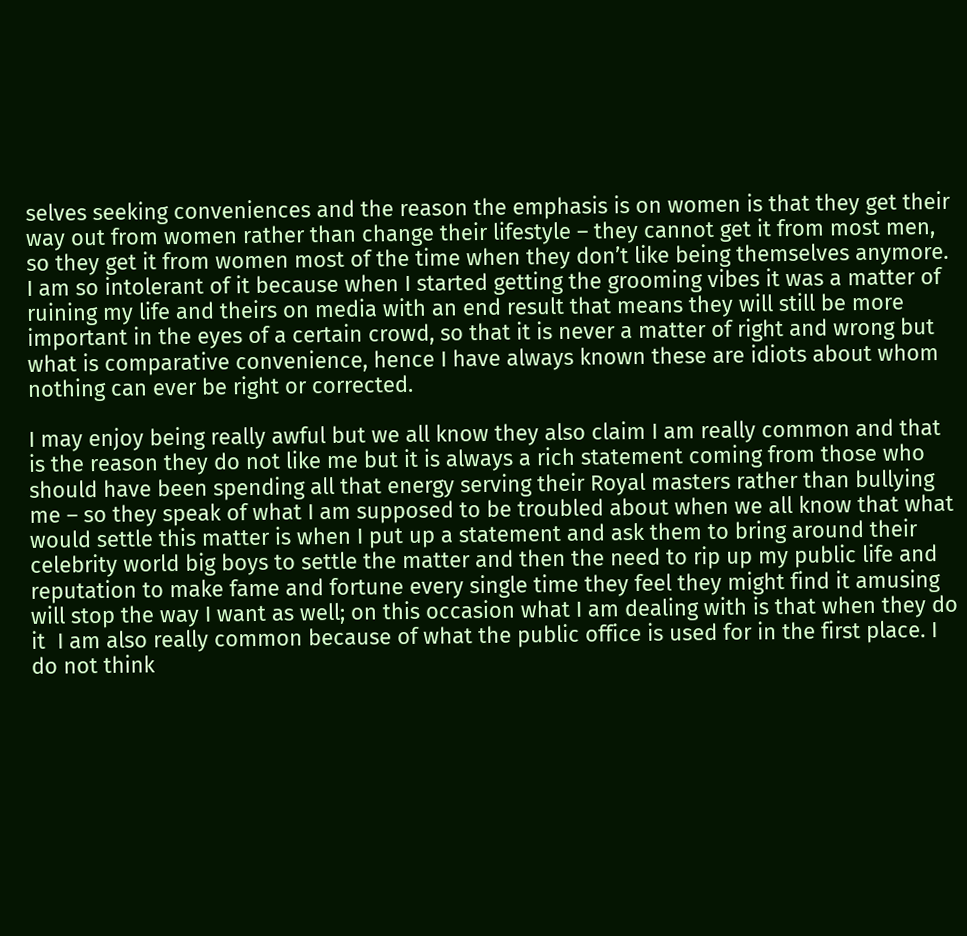selves seeking conveniences and the reason the emphasis is on women is that they get their way out from women rather than change their lifestyle – they cannot get it from most men, so they get it from women most of the time when they don’t like being themselves anymore. I am so intolerant of it because when I started getting the grooming vibes it was a matter of ruining my life and theirs on media with an end result that means they will still be more important in the eyes of a certain crowd, so that it is never a matter of right and wrong but what is comparative convenience, hence I have always known these are idiots about whom nothing can ever be right or corrected.

I may enjoy being really awful but we all know they also claim I am really common and that is the reason they do not like me but it is always a rich statement coming from those who should have been spending all that energy serving their Royal masters rather than bullying me – so they speak of what I am supposed to be troubled about when we all know that what would settle this matter is when I put up a statement and ask them to bring around their celebrity world big boys to settle the matter and then the need to rip up my public life and reputation to make fame and fortune every single time they feel they might find it amusing will stop the way I want as well; on this occasion what I am dealing with is that when they do it  I am also really common because of what the public office is used for in the first place. I do not think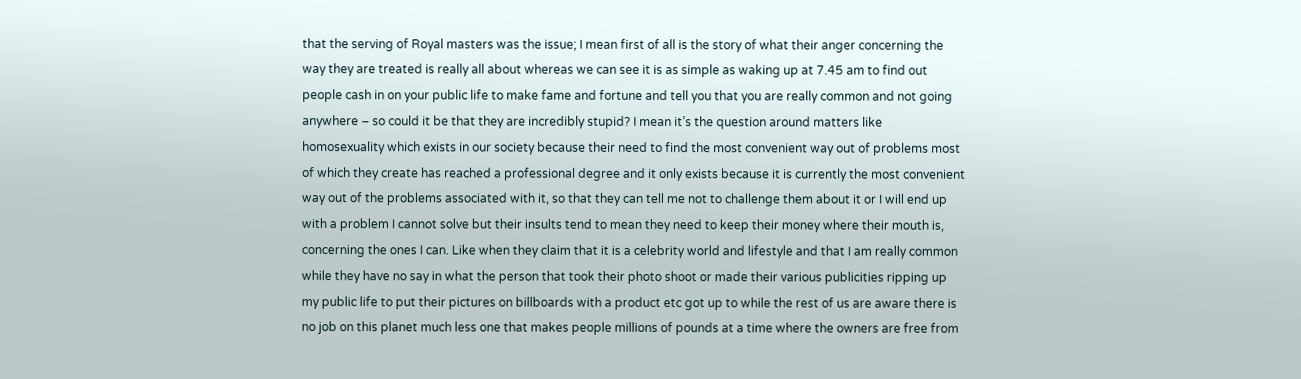that the serving of Royal masters was the issue; I mean first of all is the story of what their anger concerning the way they are treated is really all about whereas we can see it is as simple as waking up at 7.45 am to find out people cash in on your public life to make fame and fortune and tell you that you are really common and not going anywhere – so could it be that they are incredibly stupid? I mean it’s the question around matters like homosexuality which exists in our society because their need to find the most convenient way out of problems most of which they create has reached a professional degree and it only exists because it is currently the most convenient way out of the problems associated with it, so that they can tell me not to challenge them about it or I will end up with a problem I cannot solve but their insults tend to mean they need to keep their money where their mouth is, concerning the ones I can. Like when they claim that it is a celebrity world and lifestyle and that I am really common while they have no say in what the person that took their photo shoot or made their various publicities ripping up my public life to put their pictures on billboards with a product etc got up to while the rest of us are aware there is no job on this planet much less one that makes people millions of pounds at a time where the owners are free from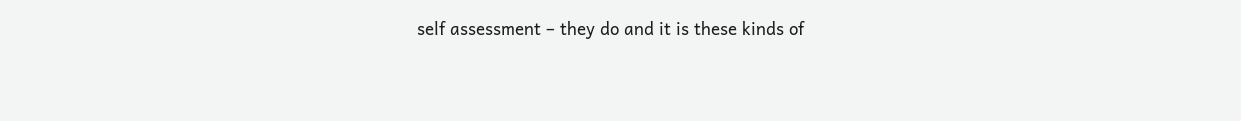self assessment – they do and it is these kinds of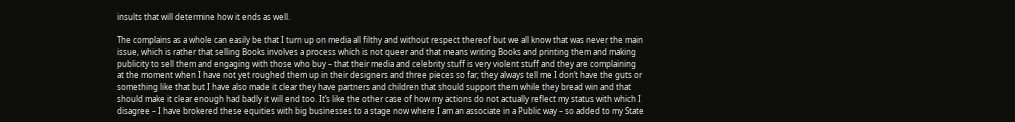insults that will determine how it ends as well.

The complains as a whole can easily be that I turn up on media all filthy and without respect thereof but we all know that was never the main issue, which is rather that selling Books involves a process which is not queer and that means writing Books and printing them and making publicity to sell them and engaging with those who buy – that their media and celebrity stuff is very violent stuff and they are complaining at the moment when I have not yet roughed them up in their designers and three pieces so far; they always tell me I don’t have the guts or something like that but I have also made it clear they have partners and children that should support them while they bread win and that should make it clear enough had badly it will end too. It’s like the other case of how my actions do not actually reflect my status with which I disagree – I have brokered these equities with big businesses to a stage now where I am an associate in a Public way – so added to my State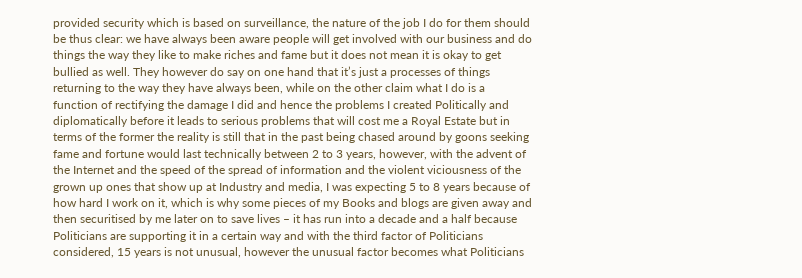provided security which is based on surveillance, the nature of the job I do for them should be thus clear: we have always been aware people will get involved with our business and do things the way they like to make riches and fame but it does not mean it is okay to get bullied as well. They however do say on one hand that it’s just a processes of things returning to the way they have always been, while on the other claim what I do is a function of rectifying the damage I did and hence the problems I created Politically and diplomatically before it leads to serious problems that will cost me a Royal Estate but in terms of the former the reality is still that in the past being chased around by goons seeking fame and fortune would last technically between 2 to 3 years, however, with the advent of the Internet and the speed of the spread of information and the violent viciousness of the grown up ones that show up at Industry and media, I was expecting 5 to 8 years because of how hard I work on it, which is why some pieces of my Books and blogs are given away and then securitised by me later on to save lives – it has run into a decade and a half because Politicians are supporting it in a certain way and with the third factor of Politicians considered, 15 years is not unusual, however the unusual factor becomes what Politicians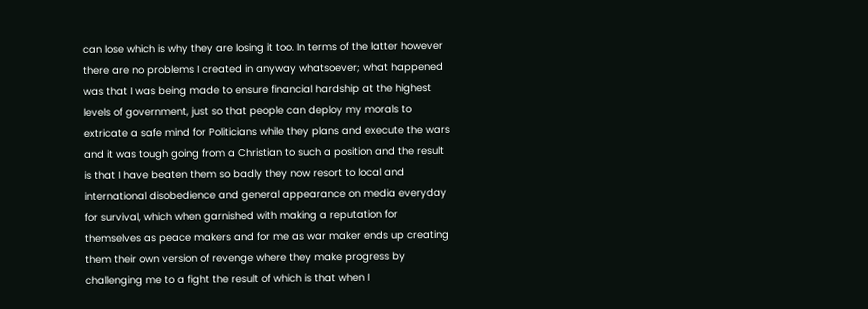can lose which is why they are losing it too. In terms of the latter however there are no problems I created in anyway whatsoever; what happened was that I was being made to ensure financial hardship at the highest levels of government, just so that people can deploy my morals to extricate a safe mind for Politicians while they plans and execute the wars and it was tough going from a Christian to such a position and the result is that I have beaten them so badly they now resort to local and international disobedience and general appearance on media everyday for survival, which when garnished with making a reputation for themselves as peace makers and for me as war maker ends up creating them their own version of revenge where they make progress by challenging me to a fight the result of which is that when I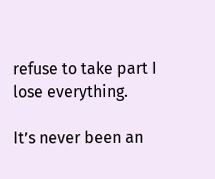refuse to take part I lose everything.

It’s never been an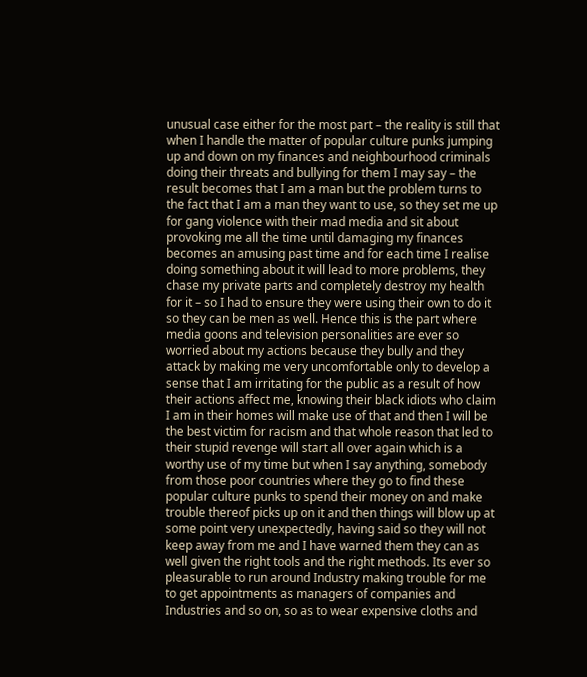unusual case either for the most part – the reality is still that when I handle the matter of popular culture punks jumping up and down on my finances and neighbourhood criminals doing their threats and bullying for them I may say – the result becomes that I am a man but the problem turns to the fact that I am a man they want to use, so they set me up for gang violence with their mad media and sit about provoking me all the time until damaging my finances becomes an amusing past time and for each time I realise doing something about it will lead to more problems, they chase my private parts and completely destroy my health for it – so I had to ensure they were using their own to do it so they can be men as well. Hence this is the part where media goons and television personalities are ever so worried about my actions because they bully and they attack by making me very uncomfortable only to develop a sense that I am irritating for the public as a result of how their actions affect me, knowing their black idiots who claim I am in their homes will make use of that and then I will be the best victim for racism and that whole reason that led to their stupid revenge will start all over again which is a worthy use of my time but when I say anything, somebody from those poor countries where they go to find these popular culture punks to spend their money on and make trouble thereof picks up on it and then things will blow up at some point very unexpectedly, having said so they will not keep away from me and I have warned them they can as well given the right tools and the right methods. Its ever so pleasurable to run around Industry making trouble for me to get appointments as managers of companies and Industries and so on, so as to wear expensive cloths and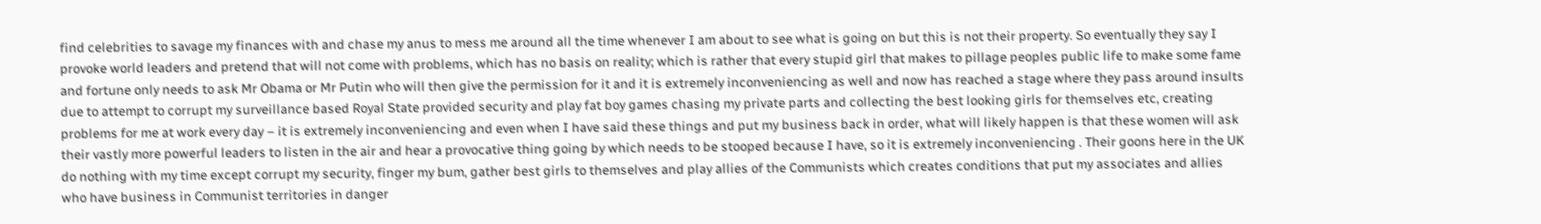find celebrities to savage my finances with and chase my anus to mess me around all the time whenever I am about to see what is going on but this is not their property. So eventually they say I provoke world leaders and pretend that will not come with problems, which has no basis on reality; which is rather that every stupid girl that makes to pillage peoples public life to make some fame and fortune only needs to ask Mr Obama or Mr Putin who will then give the permission for it and it is extremely inconveniencing as well and now has reached a stage where they pass around insults due to attempt to corrupt my surveillance based Royal State provided security and play fat boy games chasing my private parts and collecting the best looking girls for themselves etc, creating problems for me at work every day – it is extremely inconveniencing and even when I have said these things and put my business back in order, what will likely happen is that these women will ask their vastly more powerful leaders to listen in the air and hear a provocative thing going by which needs to be stooped because I have, so it is extremely inconveniencing . Their goons here in the UK do nothing with my time except corrupt my security, finger my bum, gather best girls to themselves and play allies of the Communists which creates conditions that put my associates and allies who have business in Communist territories in danger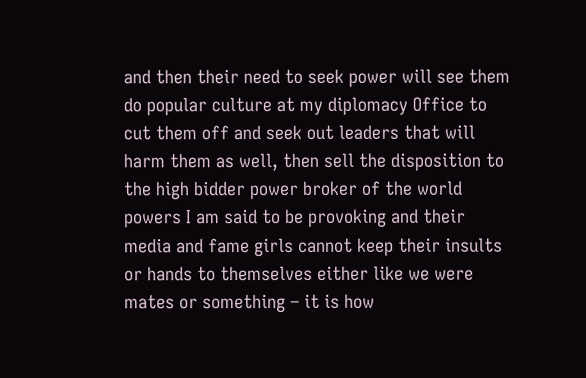and then their need to seek power will see them do popular culture at my diplomacy Office to cut them off and seek out leaders that will harm them as well, then sell the disposition to the high bidder power broker of the world powers I am said to be provoking and their media and fame girls cannot keep their insults or hands to themselves either like we were mates or something – it is how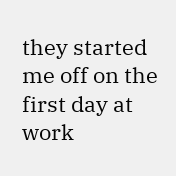they started me off on the first day at work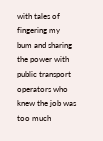with tales of fingering my bum and sharing the power with public transport operators who knew the job was too much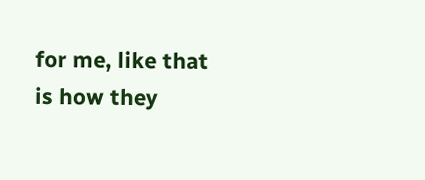for me, like that is how they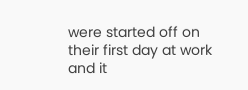were started off on their first day at work and it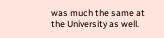was much the same at the University as well.